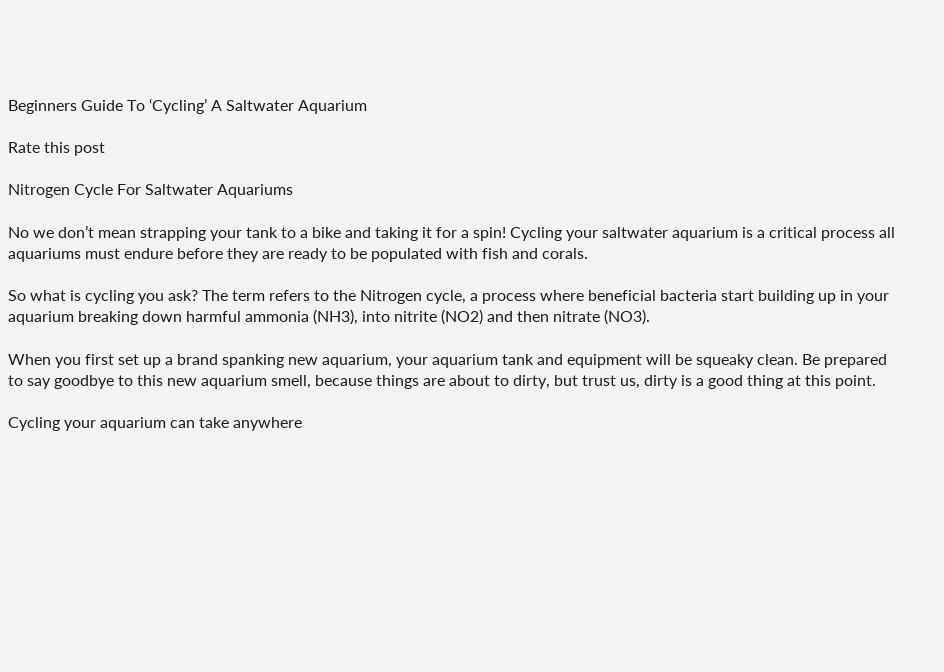Beginners Guide To ‘Cycling’ A Saltwater Aquarium

Rate this post

Nitrogen Cycle For Saltwater Aquariums

No we don’t mean strapping your tank to a bike and taking it for a spin! Cycling your saltwater aquarium is a critical process all aquariums must endure before they are ready to be populated with fish and corals.

So what is cycling you ask? The term refers to the Nitrogen cycle, a process where beneficial bacteria start building up in your aquarium breaking down harmful ammonia (NH3), into nitrite (NO2) and then nitrate (NO3).

When you first set up a brand spanking new aquarium, your aquarium tank and equipment will be squeaky clean. Be prepared to say goodbye to this new aquarium smell, because things are about to dirty, but trust us, dirty is a good thing at this point.

Cycling your aquarium can take anywhere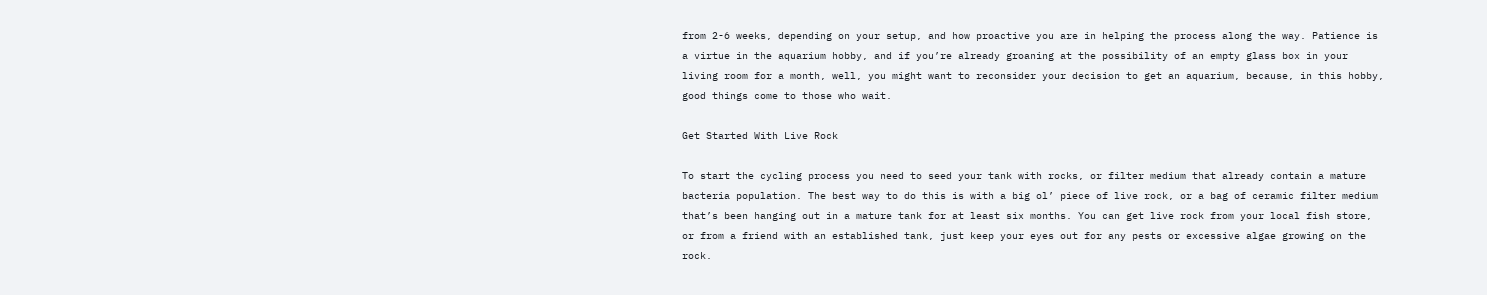from 2-6 weeks, depending on your setup, and how proactive you are in helping the process along the way. Patience is a virtue in the aquarium hobby, and if you’re already groaning at the possibility of an empty glass box in your living room for a month, well, you might want to reconsider your decision to get an aquarium, because, in this hobby, good things come to those who wait.

Get Started With Live Rock

To start the cycling process you need to seed your tank with rocks, or filter medium that already contain a mature bacteria population. The best way to do this is with a big ol’ piece of live rock, or a bag of ceramic filter medium that’s been hanging out in a mature tank for at least six months. You can get live rock from your local fish store, or from a friend with an established tank, just keep your eyes out for any pests or excessive algae growing on the rock.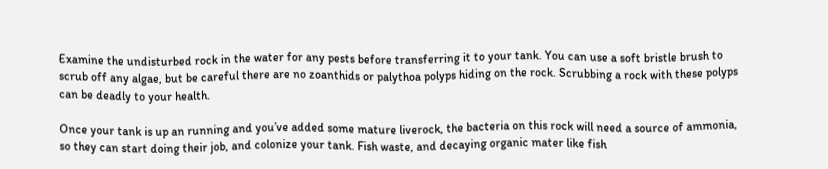Examine the undisturbed rock in the water for any pests before transferring it to your tank. You can use a soft bristle brush to scrub off any algae, but be careful there are no zoanthids or palythoa polyps hiding on the rock. Scrubbing a rock with these polyps can be deadly to your health.

Once your tank is up an running and you’ve added some mature liverock, the bacteria on this rock will need a source of ammonia, so they can start doing their job, and colonize your tank. Fish waste, and decaying organic mater like fish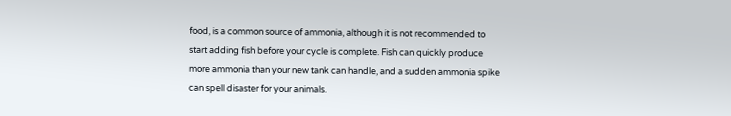food, is a common source of ammonia, although it is not recommended to start adding fish before your cycle is complete. Fish can quickly produce more ammonia than your new tank can handle, and a sudden ammonia spike can spell disaster for your animals.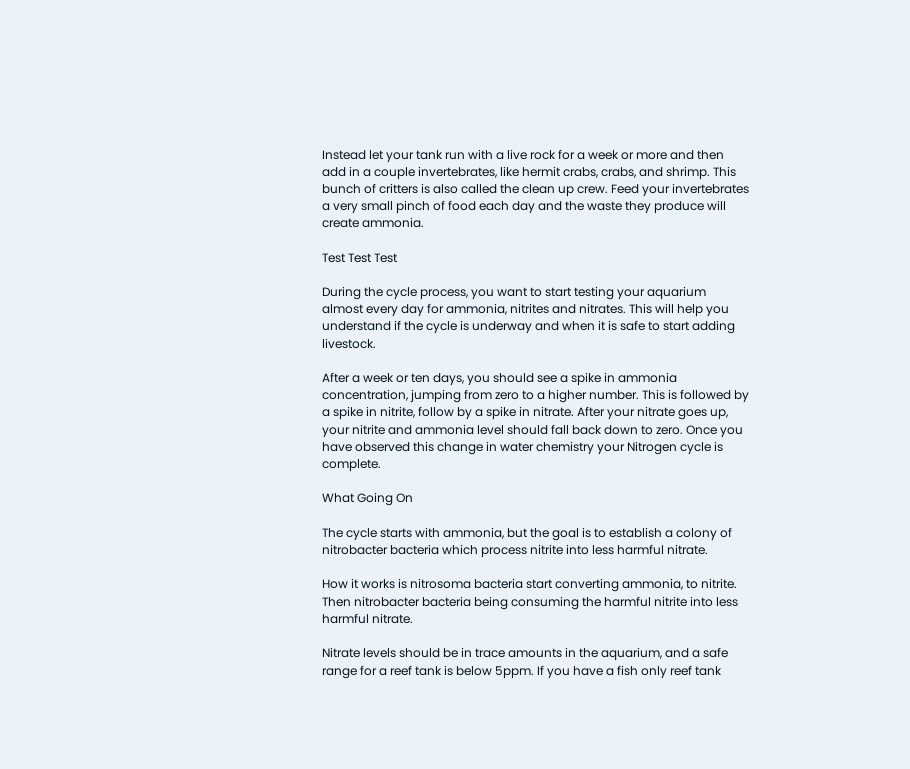Instead let your tank run with a live rock for a week or more and then add in a couple invertebrates, like hermit crabs, crabs, and shrimp. This bunch of critters is also called the clean up crew. Feed your invertebrates a very small pinch of food each day and the waste they produce will create ammonia.

Test Test Test

During the cycle process, you want to start testing your aquarium almost every day for ammonia, nitrites and nitrates. This will help you understand if the cycle is underway and when it is safe to start adding livestock.

After a week or ten days, you should see a spike in ammonia concentration, jumping from zero to a higher number. This is followed by a spike in nitrite, follow by a spike in nitrate. After your nitrate goes up, your nitrite and ammonia level should fall back down to zero. Once you have observed this change in water chemistry your Nitrogen cycle is complete.

What Going On

The cycle starts with ammonia, but the goal is to establish a colony of nitrobacter bacteria which process nitrite into less harmful nitrate.

How it works is nitrosoma bacteria start converting ammonia, to nitrite. Then nitrobacter bacteria being consuming the harmful nitrite into less harmful nitrate.

Nitrate levels should be in trace amounts in the aquarium, and a safe range for a reef tank is below 5ppm. If you have a fish only reef tank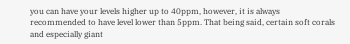you can have your levels higher up to 40ppm, however, it is always recommended to have level lower than 5ppm. That being said, certain soft corals and especially giant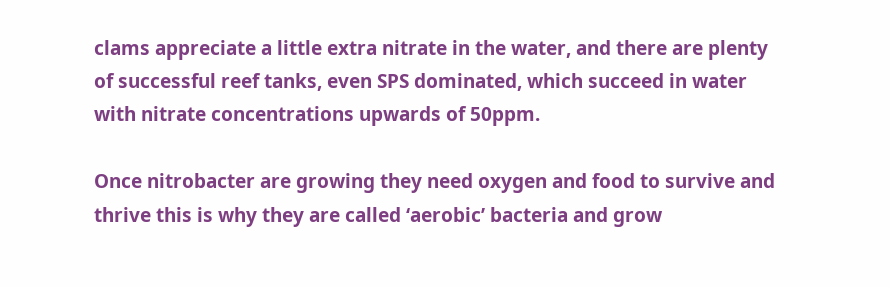clams appreciate a little extra nitrate in the water, and there are plenty of successful reef tanks, even SPS dominated, which succeed in water with nitrate concentrations upwards of 50ppm.

Once nitrobacter are growing they need oxygen and food to survive and thrive this is why they are called ‘aerobic’ bacteria and grow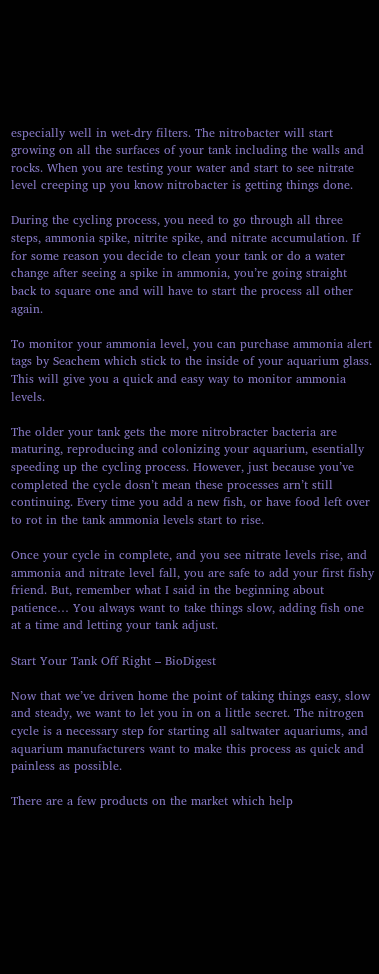especially well in wet-dry filters. The nitrobacter will start growing on all the surfaces of your tank including the walls and rocks. When you are testing your water and start to see nitrate level creeping up you know nitrobacter is getting things done.

During the cycling process, you need to go through all three steps, ammonia spike, nitrite spike, and nitrate accumulation. If for some reason you decide to clean your tank or do a water change after seeing a spike in ammonia, you’re going straight back to square one and will have to start the process all other again.

To monitor your ammonia level, you can purchase ammonia alert tags by Seachem which stick to the inside of your aquarium glass. This will give you a quick and easy way to monitor ammonia levels.

The older your tank gets the more nitrobracter bacteria are maturing, reproducing and colonizing your aquarium, esentially speeding up the cycling process. However, just because you’ve completed the cycle dosn’t mean these processes arn’t still continuing. Every time you add a new fish, or have food left over to rot in the tank ammonia levels start to rise.

Once your cycle in complete, and you see nitrate levels rise, and ammonia and nitrate level fall, you are safe to add your first fishy friend. But, remember what I said in the beginning about patience… You always want to take things slow, adding fish one at a time and letting your tank adjust.

Start Your Tank Off Right – BioDigest

Now that we’ve driven home the point of taking things easy, slow and steady, we want to let you in on a little secret. The nitrogen cycle is a necessary step for starting all saltwater aquariums, and aquarium manufacturers want to make this process as quick and painless as possible.

There are a few products on the market which help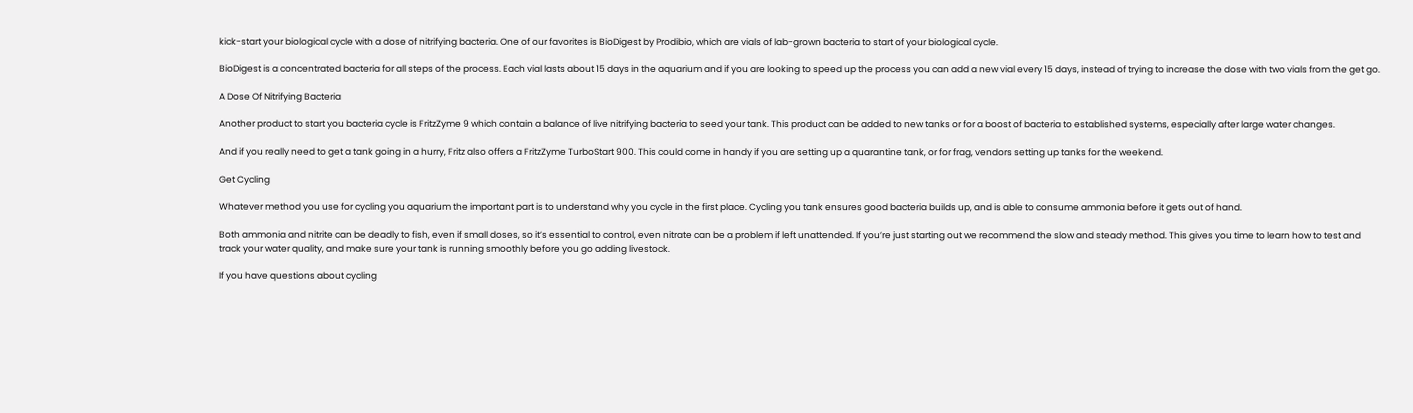kick-start your biological cycle with a dose of nitrifying bacteria. One of our favorites is BioDigest by Prodibio, which are vials of lab-grown bacteria to start of your biological cycle.

BioDigest is a concentrated bacteria for all steps of the process. Each vial lasts about 15 days in the aquarium and if you are looking to speed up the process you can add a new vial every 15 days, instead of trying to increase the dose with two vials from the get go.

A Dose Of Nitrifying Bacteria

Another product to start you bacteria cycle is FritzZyme 9 which contain a balance of live nitrifying bacteria to seed your tank. This product can be added to new tanks or for a boost of bacteria to established systems, especially after large water changes.

And if you really need to get a tank going in a hurry, Fritz also offers a FritzZyme TurboStart 900. This could come in handy if you are setting up a quarantine tank, or for frag, vendors setting up tanks for the weekend.

Get Cycling

Whatever method you use for cycling you aquarium the important part is to understand why you cycle in the first place. Cycling you tank ensures good bacteria builds up, and is able to consume ammonia before it gets out of hand.

Both ammonia and nitrite can be deadly to fish, even if small doses, so it’s essential to control, even nitrate can be a problem if left unattended. If you’re just starting out we recommend the slow and steady method. This gives you time to learn how to test and track your water quality, and make sure your tank is running smoothly before you go adding livestock.

If you have questions about cycling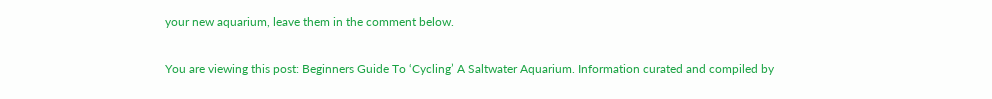your new aquarium, leave them in the comment below.

You are viewing this post: Beginners Guide To ‘Cycling’ A Saltwater Aquarium. Information curated and compiled by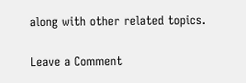along with other related topics.

Leave a Comment